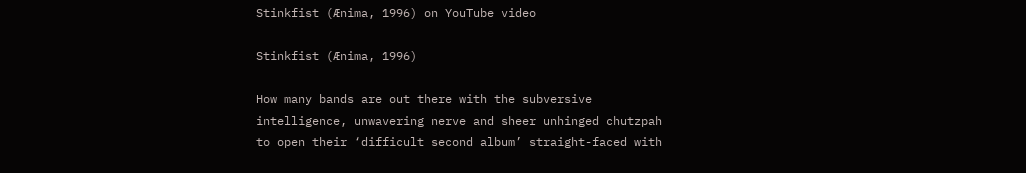Stinkfist (Ænima, 1996) on YouTube video

Stinkfist (Ænima, 1996)

How many bands are out there with the subversive intelligence, unwavering nerve and sheer unhinged chutzpah to open their ‘difficult second album’ straight-faced with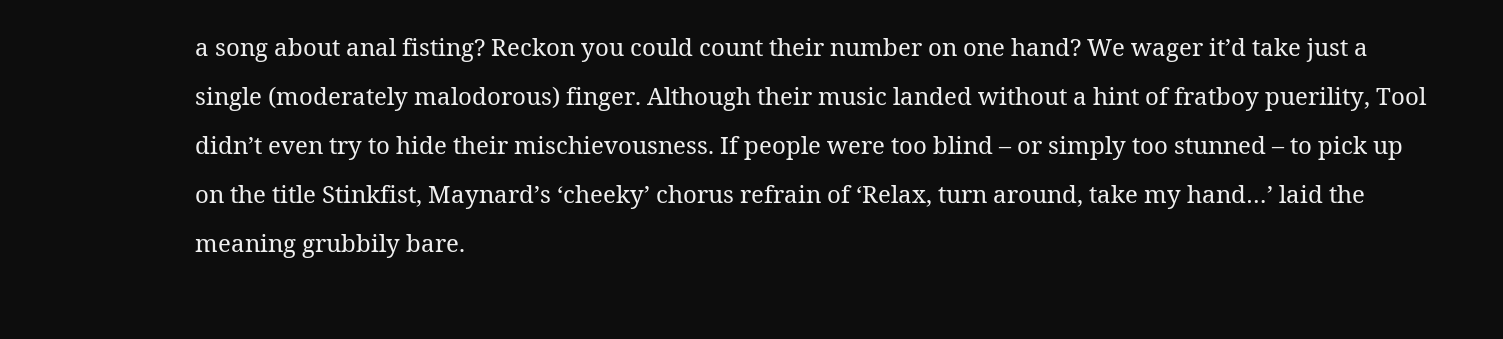a song about anal fisting? Reckon you could count their number on one hand? We wager it’d take just a single (moderately malodorous) finger. Although their music landed without a hint of fratboy puerility, Tool didn’t even try to hide their mischievousness. If people were too blind – or simply too stunned – to pick up on the title Stinkfist, Maynard’s ‘cheeky’ chorus refrain of ‘Relax, turn around, take my hand…’ laid the meaning grubbily bare.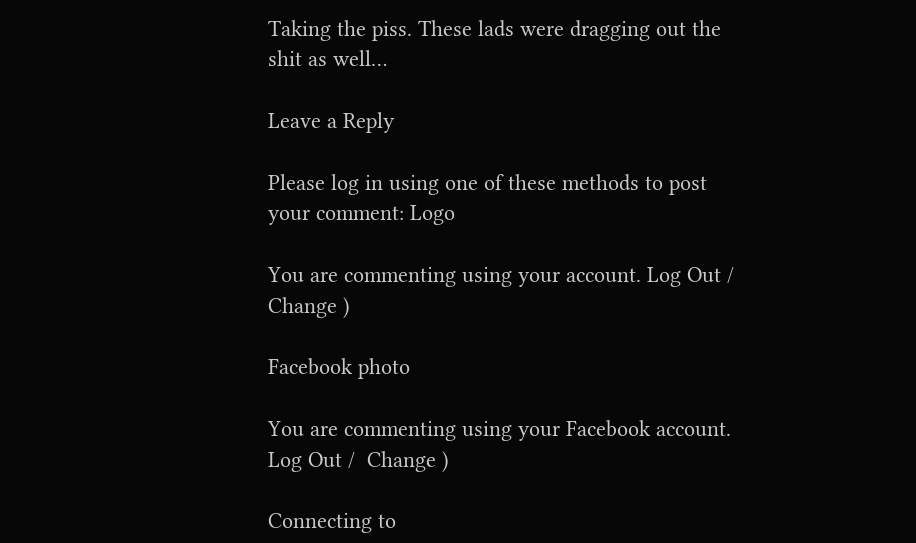Taking the piss. These lads were dragging out the shit as well…

Leave a Reply

Please log in using one of these methods to post your comment: Logo

You are commenting using your account. Log Out /  Change )

Facebook photo

You are commenting using your Facebook account. Log Out /  Change )

Connecting to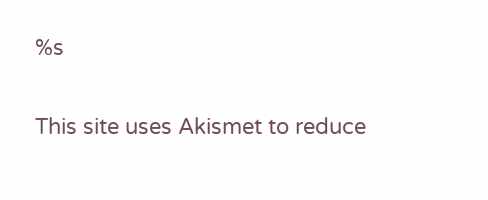%s

This site uses Akismet to reduce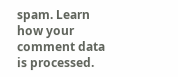spam. Learn how your comment data is processed.